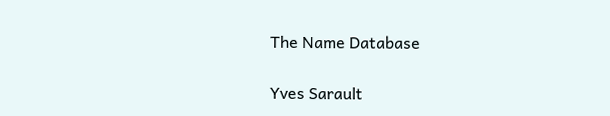The Name Database

Yves Sarault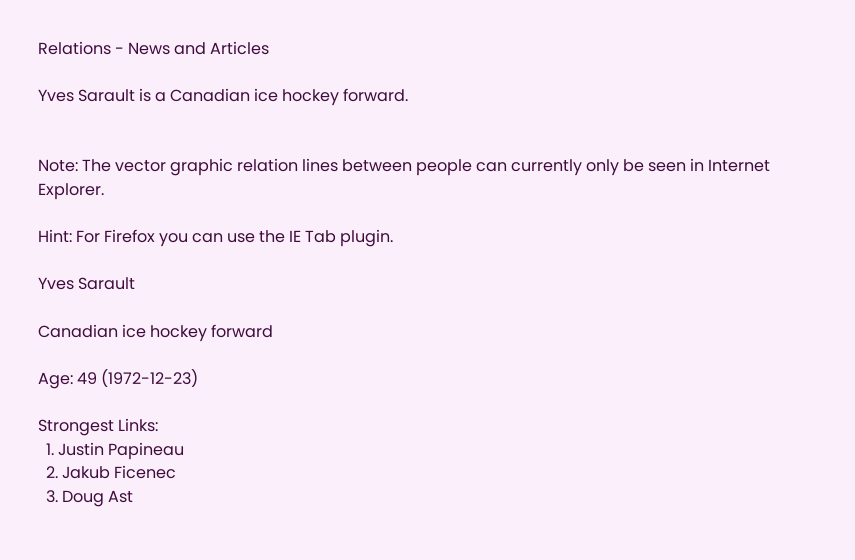Relations - News and Articles

Yves Sarault is a Canadian ice hockey forward.


Note: The vector graphic relation lines between people can currently only be seen in Internet Explorer.

Hint: For Firefox you can use the IE Tab plugin.

Yves Sarault

Canadian ice hockey forward

Age: 49 (1972-12-23)

Strongest Links:
  1. Justin Papineau
  2. Jakub Ficenec
  3. Doug Ast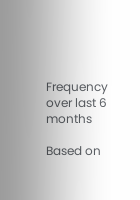Frequency over last 6 months

Based on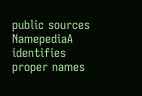public sources NamepediaA identifies proper names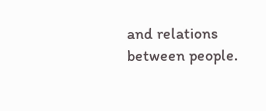and relations between people.